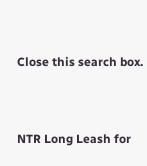Close this search box.


NTR Long Leash for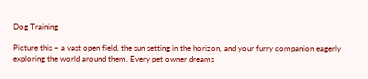Dog Training

Picture this – a vast open field, the sun setting in the horizon, and your furry companion eagerly exploring the world around them. Every pet owner dreams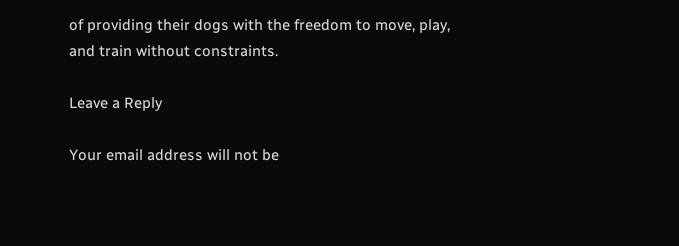of providing their dogs with the freedom to move, play, and train without constraints.

Leave a Reply

Your email address will not be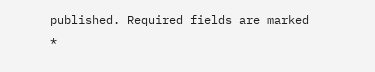published. Required fields are marked *